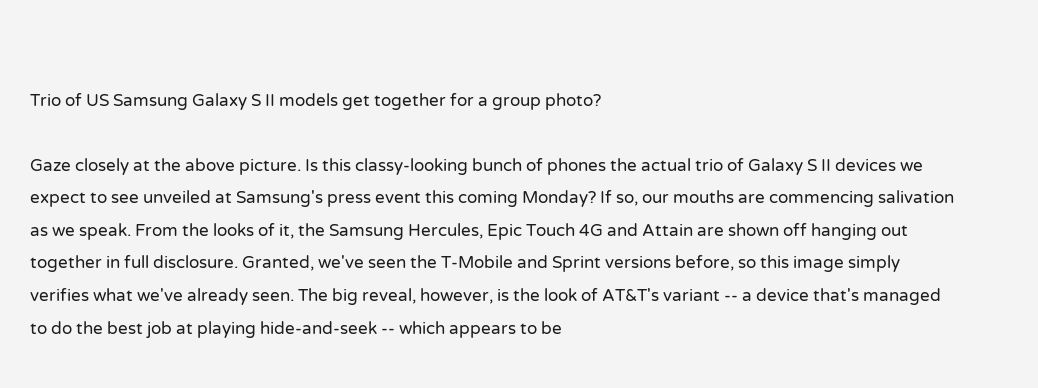Trio of US Samsung Galaxy S II models get together for a group photo?

Gaze closely at the above picture. Is this classy-looking bunch of phones the actual trio of Galaxy S II devices we expect to see unveiled at Samsung's press event this coming Monday? If so, our mouths are commencing salivation as we speak. From the looks of it, the Samsung Hercules, Epic Touch 4G and Attain are shown off hanging out together in full disclosure. Granted, we've seen the T-Mobile and Sprint versions before, so this image simply verifies what we've already seen. The big reveal, however, is the look of AT&T's variant -- a device that's managed to do the best job at playing hide-and-seek -- which appears to be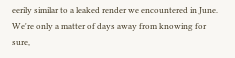eerily similar to a leaked render we encountered in June. We're only a matter of days away from knowing for sure,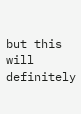but this will definitely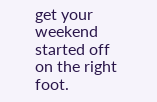get your weekend started off on the right foot.